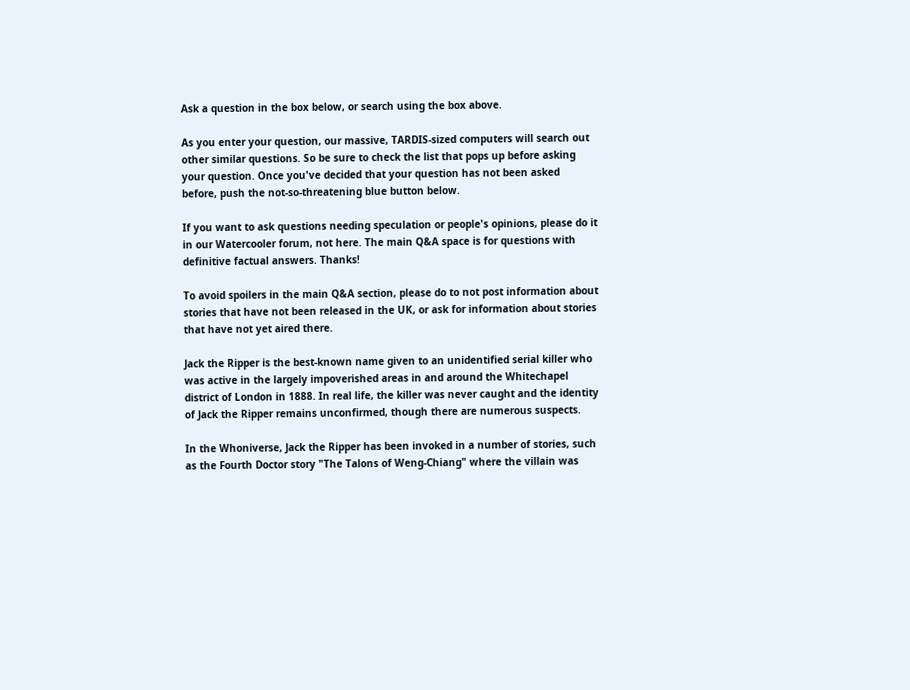Ask a question in the box below, or search using the box above.

As you enter your question, our massive, TARDIS-sized computers will search out other similar questions. So be sure to check the list that pops up before asking your question. Once you've decided that your question has not been asked before, push the not-so-threatening blue button below.

If you want to ask questions needing speculation or people's opinions, please do it in our Watercooler forum, not here. The main Q&A space is for questions with definitive factual answers. Thanks!

To avoid spoilers in the main Q&A section, please do to not post information about stories that have not been released in the UK, or ask for information about stories that have not yet aired there.

Jack the Ripper is the best-known name given to an unidentified serial killer who was active in the largely impoverished areas in and around the Whitechapel district of London in 1888. In real life, the killer was never caught and the identity of Jack the Ripper remains unconfirmed, though there are numerous suspects.

In the Whoniverse, Jack the Ripper has been invoked in a number of stories, such as the Fourth Doctor story "The Talons of Weng-Chiang" where the villain was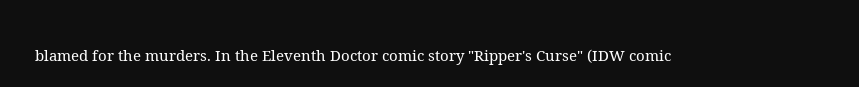blamed for the murders. In the Eleventh Doctor comic story "Ripper's Curse" (IDW comic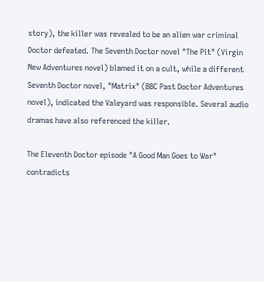story), the killer was revealed to be an alien war criminal Doctor defeated. The Seventh Doctor novel "The Pit" (Virgin New Adventures novel) blamed it on a cult, while a different Seventh Doctor novel, "Matrix" (BBC Past Doctor Adventures novel), indicated the Valeyard was responsible. Several audio dramas have also referenced the killer.

The Eleventh Doctor episode "A Good Man Goes to War" contradicts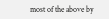most of the above by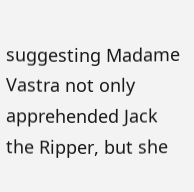suggesting Madame Vastra not only apprehended Jack the Ripper, but she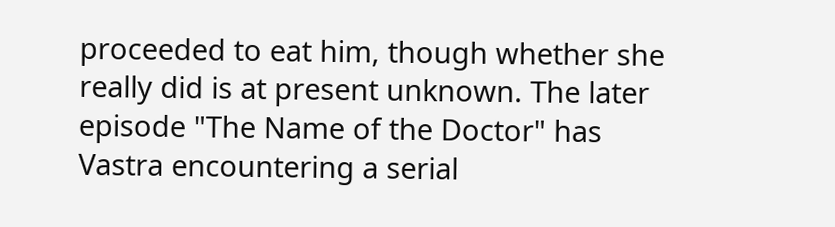proceeded to eat him, though whether she really did is at present unknown. The later episode "The Name of the Doctor" has Vastra encountering a serial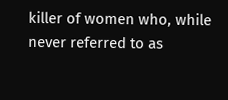killer of women who, while never referred to as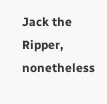Jack the Ripper, nonetheless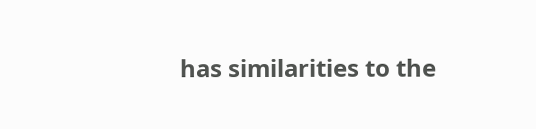has similarities to the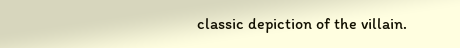classic depiction of the villain.